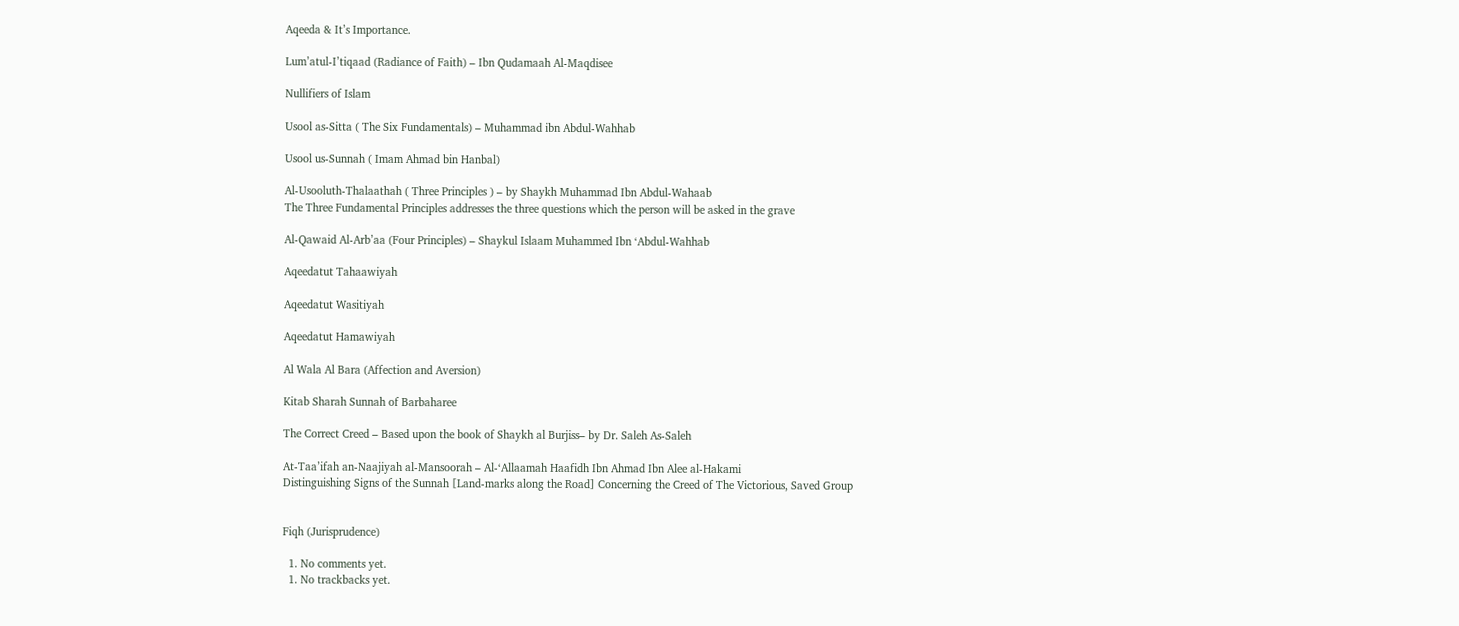Aqeeda & It’s Importance.

Lum’atul-I’tiqaad (Radiance of Faith) – Ibn Qudamaah Al-Maqdisee

Nullifiers of Islam

Usool as-Sitta ( The Six Fundamentals) – Muhammad ibn Abdul-Wahhab

Usool us-Sunnah ( Imam Ahmad bin Hanbal)

Al-Usooluth-Thalaathah ( Three Principles ) – by Shaykh Muhammad Ibn Abdul-Wahaab
The Three Fundamental Principles addresses the three questions which the person will be asked in the grave

Al-Qawaid Al-Arb’aa (Four Principles) – Shaykul Islaam Muhammed Ibn ‘Abdul-Wahhab

Aqeedatut Tahaawiyah

Aqeedatut Wasitiyah

Aqeedatut Hamawiyah

Al Wala Al Bara (Affection and Aversion)

Kitab Sharah Sunnah of Barbaharee

The Correct Creed – Based upon the book of Shaykh al Burjiss– by Dr. Saleh As-Saleh

At-Taa’ifah an-Naajiyah al-Mansoorah – Al-‘Allaamah Haafidh Ibn Ahmad Ibn Alee al-Hakami
Distinguishing Signs of the Sunnah [Land-marks along the Road] Concerning the Creed of The Victorious, Saved Group


Fiqh (Jurisprudence)

  1. No comments yet.
  1. No trackbacks yet.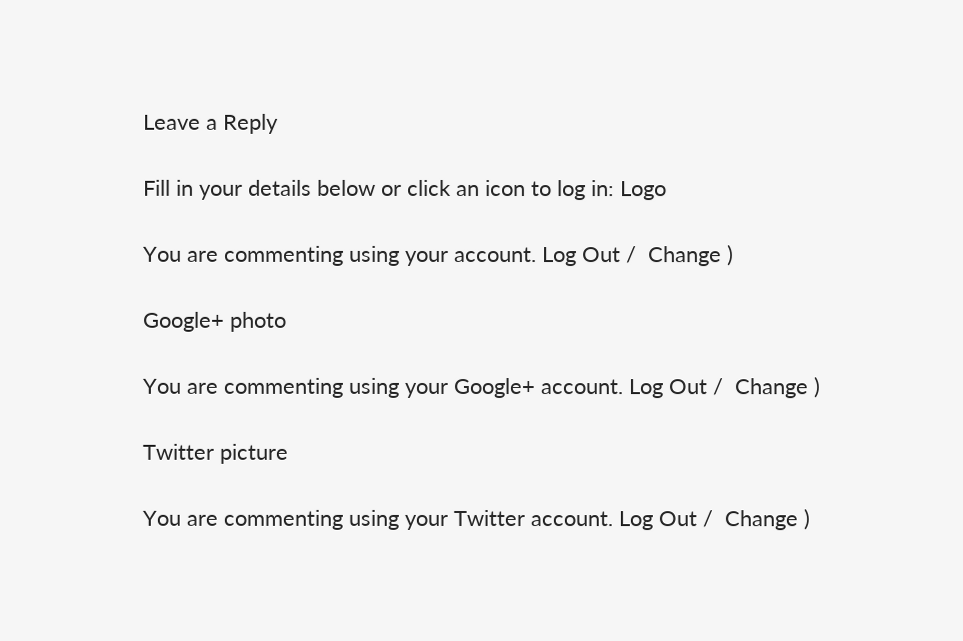Leave a Reply

Fill in your details below or click an icon to log in: Logo

You are commenting using your account. Log Out /  Change )

Google+ photo

You are commenting using your Google+ account. Log Out /  Change )

Twitter picture

You are commenting using your Twitter account. Log Out /  Change )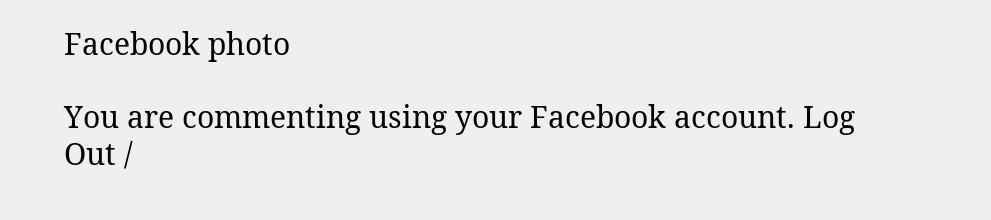Facebook photo

You are commenting using your Facebook account. Log Out /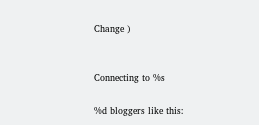Change )


Connecting to %s

%d bloggers like this: